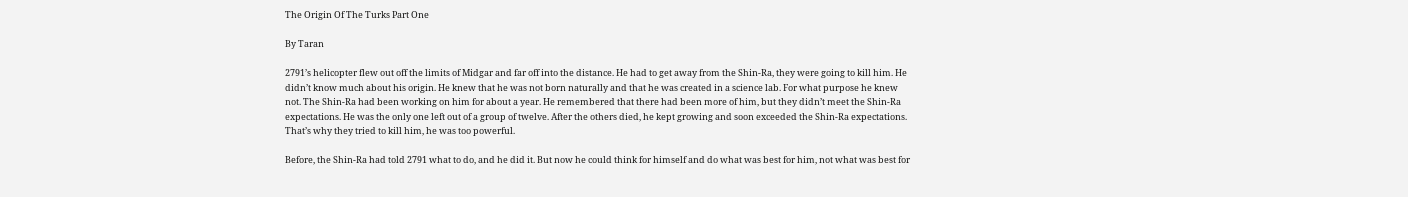The Origin Of The Turks Part One

By Taran

2791’s helicopter flew out off the limits of Midgar and far off into the distance. He had to get away from the Shin-Ra, they were going to kill him. He didn’t know much about his origin. He knew that he was not born naturally and that he was created in a science lab. For what purpose he knew not. The Shin-Ra had been working on him for about a year. He remembered that there had been more of him, but they didn’t meet the Shin-Ra expectations. He was the only one left out of a group of twelve. After the others died, he kept growing and soon exceeded the Shin-Ra expectations. That’s why they tried to kill him, he was too powerful.

Before, the Shin-Ra had told 2791 what to do, and he did it. But now he could think for himself and do what was best for him, not what was best for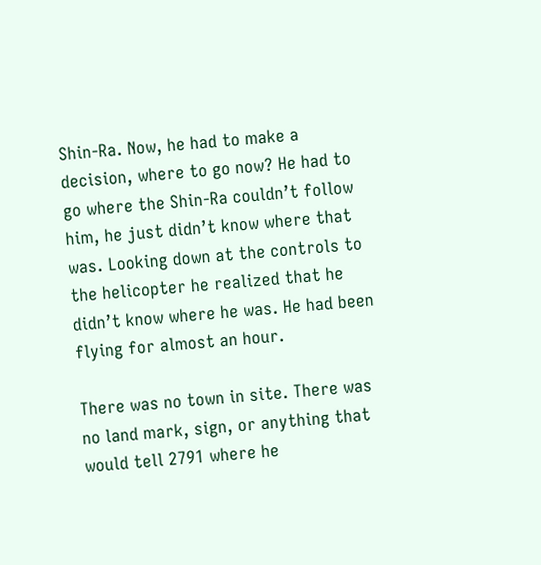Shin-Ra. Now, he had to make a decision, where to go now? He had to go where the Shin-Ra couldn’t follow him, he just didn’t know where that was. Looking down at the controls to the helicopter he realized that he didn’t know where he was. He had been flying for almost an hour.

There was no town in site. There was no land mark, sign, or anything that would tell 2791 where he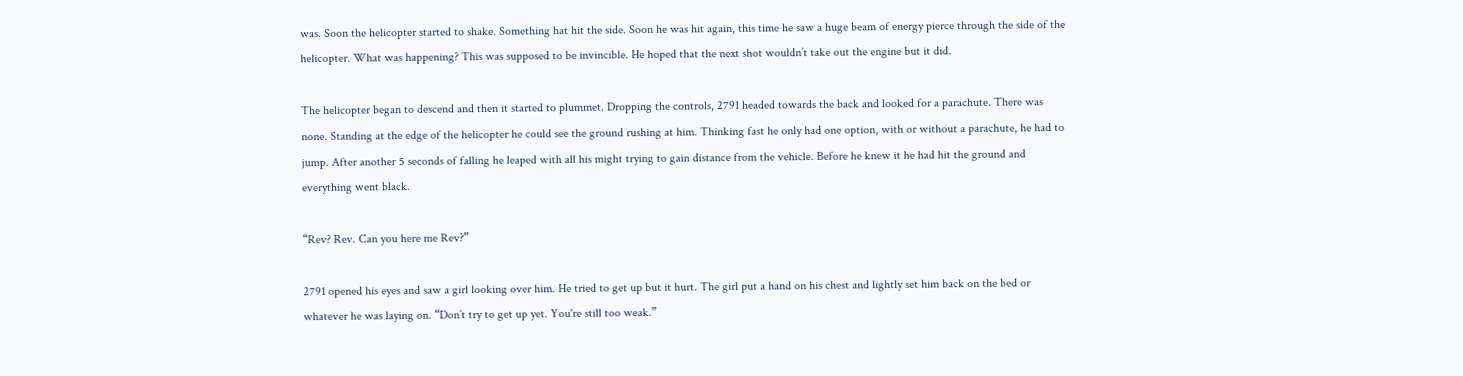was. Soon the helicopter started to shake. Something hat hit the side. Soon he was hit again, this time he saw a huge beam of energy pierce through the side of the helicopter. What was happening? This was supposed to be invincible. He hoped that the next shot wouldn’t take out the engine but it did.

The helicopter began to descend and then it started to plummet. Dropping the controls, 2791 headed towards the back and looked for a parachute. There was none. Standing at the edge of the helicopter he could see the ground rushing at him. Thinking fast he only had one option, with or without a parachute, he had to jump. After another 5 seconds of falling he leaped with all his might trying to gain distance from the vehicle. Before he knew it he had hit the ground and everything went black.

“Rev? Rev. Can you here me Rev?”

2791 opened his eyes and saw a girl looking over him. He tried to get up but it hurt. The girl put a hand on his chest and lightly set him back on the bed or whatever he was laying on. “Don’t try to get up yet. You're still too weak.”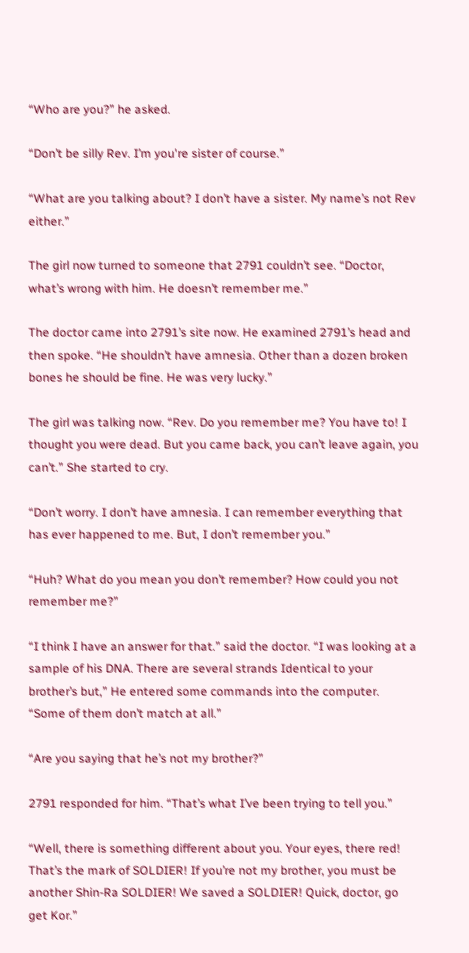“Who are you?” he asked.

“Don’t be silly Rev. I’m you're sister of course.”

“What are you talking about? I don’t have a sister. My name’s not Rev either.”

The girl now turned to someone that 2791 couldn’t see. “Doctor, what’s wrong with him. He doesn’t remember me.”

The doctor came into 2791’s site now. He examined 2791’s head and then spoke. “He shouldn’t have amnesia. Other than a dozen broken bones he should be fine. He was very lucky.”

The girl was talking now. “Rev. Do you remember me? You have to! I thought you were dead. But you came back, you can’t leave again, you can’t.” She started to cry.

“Don’t worry. I don’t have amnesia. I can remember everything that has ever happened to me. But, I don’t remember you.”

“Huh? What do you mean you don’t remember? How could you not remember me?”

“I think I have an answer for that.” said the doctor. “I was looking at a sample of his DNA. There are several strands Identical to your brother’s but,” He entered some commands into the computer. “Some of them don’t match at all.”

“Are you saying that he’s not my brother?”

2791 responded for him. “That’s what I’ve been trying to tell you.”

“Well, there is something different about you. Your eyes, there red! That’s the mark of SOLDIER! If you’re not my brother, you must be another Shin-Ra SOLDIER! We saved a SOLDIER! Quick, doctor, go get Kor.”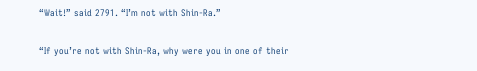“Wait!” said 2791. “I’m not with Shin-Ra.”

“If you’re not with Shin-Ra, why were you in one of their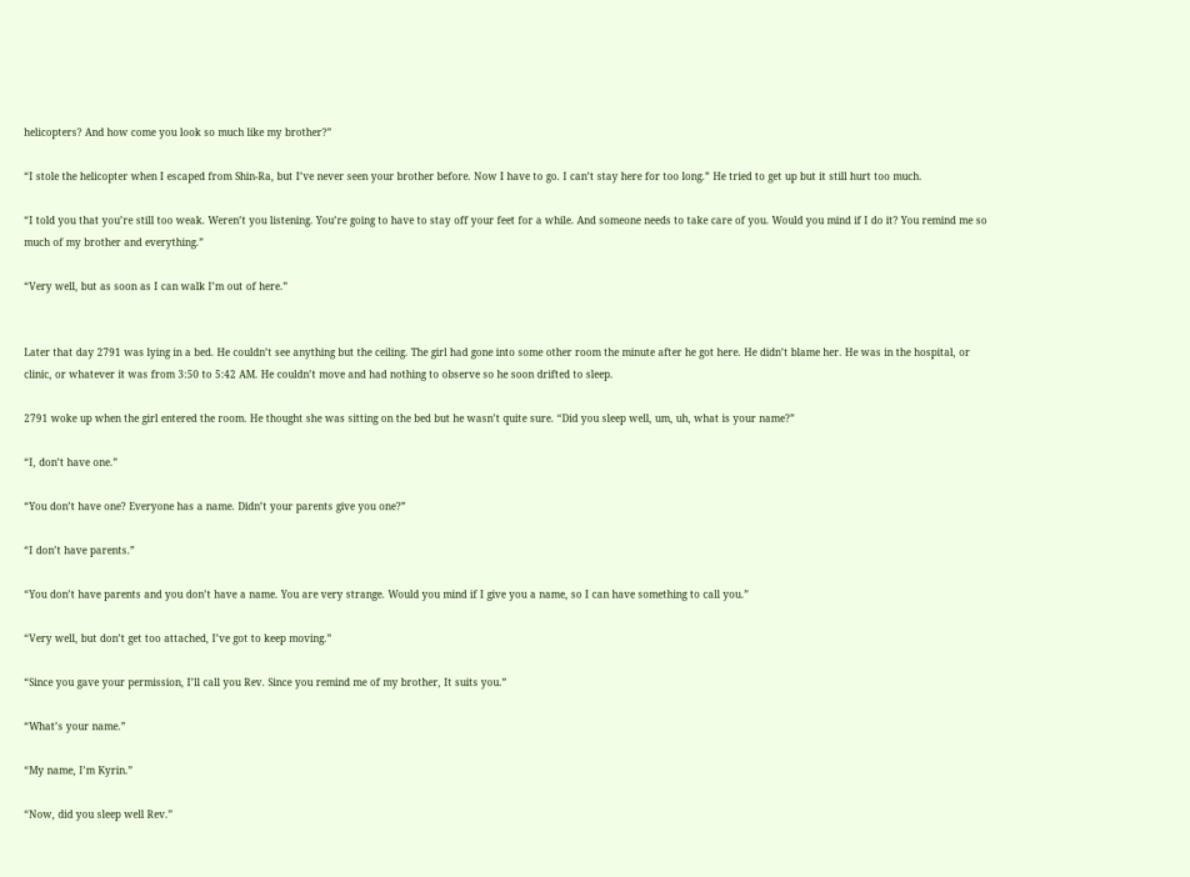helicopters? And how come you look so much like my brother?”

“I stole the helicopter when I escaped from Shin-Ra, but I’ve never seen your brother before. Now I have to go. I can’t stay here for too long.” He tried to get up but it still hurt too much.

“I told you that you’re still too weak. Weren’t you listening. You’re going to have to stay off your feet for a while. And someone needs to take care of you. Would you mind if I do it? You remind me so much of my brother and everything.”

“Very well, but as soon as I can walk I’m out of here.”


Later that day 2791 was lying in a bed. He couldn’t see anything but the ceiling. The girl had gone into some other room the minute after he got here. He didn’t blame her. He was in the hospital, or clinic, or whatever it was from 3:50 to 5:42 AM. He couldn’t move and had nothing to observe so he soon drifted to sleep.

2791 woke up when the girl entered the room. He thought she was sitting on the bed but he wasn’t quite sure. “Did you sleep well, um, uh, what is your name?”

“I, don’t have one.”

“You don’t have one? Everyone has a name. Didn’t your parents give you one?”

“I don’t have parents.”

“You don’t have parents and you don’t have a name. You are very strange. Would you mind if I give you a name, so I can have something to call you.”

“Very well, but don’t get too attached, I’ve got to keep moving.”

“Since you gave your permission, I’ll call you Rev. Since you remind me of my brother, It suits you.”

“What’s your name.”

“My name, I’m Kyrin.”

“Now, did you sleep well Rev.”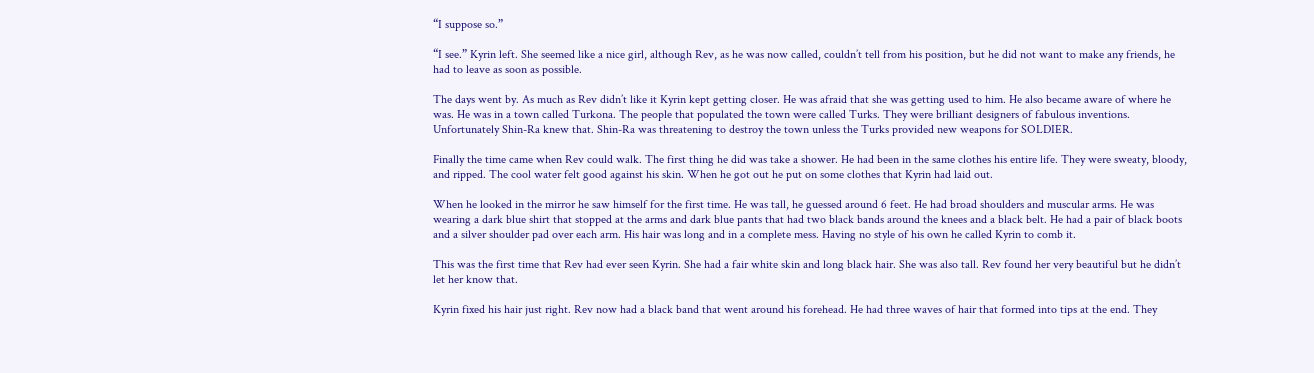“I suppose so.”

“I see.” Kyrin left. She seemed like a nice girl, although Rev, as he was now called, couldn’t tell from his position, but he did not want to make any friends, he had to leave as soon as possible.

The days went by. As much as Rev didn’t like it Kyrin kept getting closer. He was afraid that she was getting used to him. He also became aware of where he was. He was in a town called Turkona. The people that populated the town were called Turks. They were brilliant designers of fabulous inventions. Unfortunately Shin-Ra knew that. Shin-Ra was threatening to destroy the town unless the Turks provided new weapons for SOLDIER.

Finally the time came when Rev could walk. The first thing he did was take a shower. He had been in the same clothes his entire life. They were sweaty, bloody, and ripped. The cool water felt good against his skin. When he got out he put on some clothes that Kyrin had laid out.

When he looked in the mirror he saw himself for the first time. He was tall, he guessed around 6 feet. He had broad shoulders and muscular arms. He was wearing a dark blue shirt that stopped at the arms and dark blue pants that had two black bands around the knees and a black belt. He had a pair of black boots and a silver shoulder pad over each arm. His hair was long and in a complete mess. Having no style of his own he called Kyrin to comb it.

This was the first time that Rev had ever seen Kyrin. She had a fair white skin and long black hair. She was also tall. Rev found her very beautiful but he didn’t let her know that.

Kyrin fixed his hair just right. Rev now had a black band that went around his forehead. He had three waves of hair that formed into tips at the end. They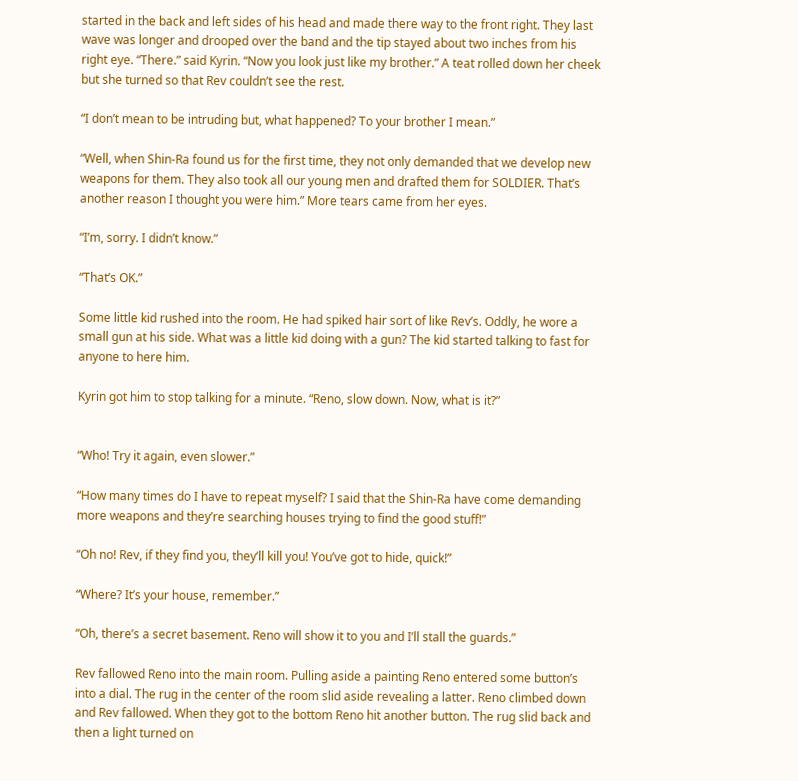started in the back and left sides of his head and made there way to the front right. They last wave was longer and drooped over the band and the tip stayed about two inches from his right eye. “There.” said Kyrin. “Now you look just like my brother.” A teat rolled down her cheek but she turned so that Rev couldn’t see the rest.

“I don’t mean to be intruding but, what happened? To your brother I mean.”

“Well, when Shin-Ra found us for the first time, they not only demanded that we develop new weapons for them. They also took all our young men and drafted them for SOLDIER. That’s another reason I thought you were him.” More tears came from her eyes.

“I’m, sorry. I didn’t know.”

“That’s OK.”

Some little kid rushed into the room. He had spiked hair sort of like Rev’s. Oddly, he wore a small gun at his side. What was a little kid doing with a gun? The kid started talking to fast for anyone to here him.

Kyrin got him to stop talking for a minute. “Reno, slow down. Now, what is it?”


“Who! Try it again, even slower.”

“How many times do I have to repeat myself? I said that the Shin-Ra have come demanding more weapons and they’re searching houses trying to find the good stuff!”

“Oh no! Rev, if they find you, they’ll kill you! You’ve got to hide, quick!”

“Where? It’s your house, remember.”

“Oh, there’s a secret basement. Reno will show it to you and I’ll stall the guards.”

Rev fallowed Reno into the main room. Pulling aside a painting Reno entered some button’s into a dial. The rug in the center of the room slid aside revealing a latter. Reno climbed down and Rev fallowed. When they got to the bottom Reno hit another button. The rug slid back and then a light turned on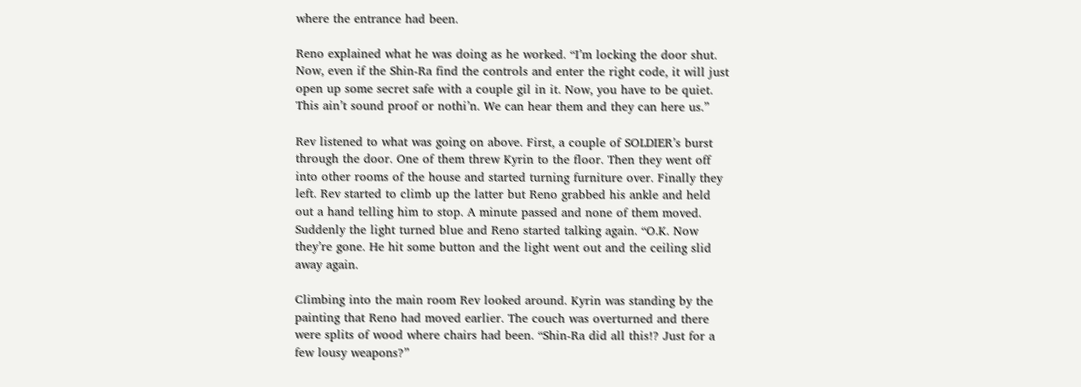where the entrance had been.

Reno explained what he was doing as he worked. “I’m locking the door shut. Now, even if the Shin-Ra find the controls and enter the right code, it will just open up some secret safe with a couple gil in it. Now, you have to be quiet. This ain’t sound proof or nothi’n. We can hear them and they can here us.”

Rev listened to what was going on above. First, a couple of SOLDIER’s burst through the door. One of them threw Kyrin to the floor. Then they went off into other rooms of the house and started turning furniture over. Finally they left. Rev started to climb up the latter but Reno grabbed his ankle and held out a hand telling him to stop. A minute passed and none of them moved. Suddenly the light turned blue and Reno started talking again. “O.K. Now they’re gone. He hit some button and the light went out and the ceiling slid away again.

Climbing into the main room Rev looked around. Kyrin was standing by the painting that Reno had moved earlier. The couch was overturned and there were splits of wood where chairs had been. “Shin-Ra did all this!? Just for a few lousy weapons?”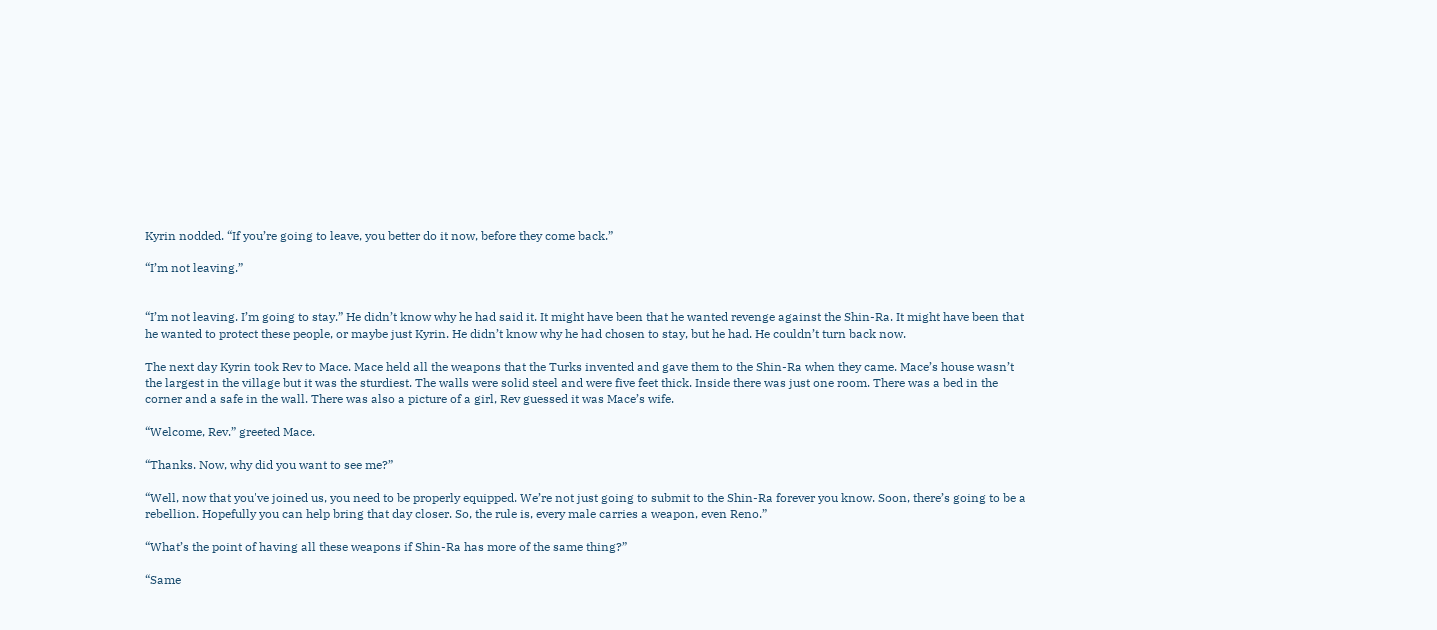Kyrin nodded. “If you’re going to leave, you better do it now, before they come back.”

“I’m not leaving.”


“I’m not leaving. I’m going to stay.” He didn’t know why he had said it. It might have been that he wanted revenge against the Shin-Ra. It might have been that he wanted to protect these people, or maybe just Kyrin. He didn’t know why he had chosen to stay, but he had. He couldn’t turn back now.

The next day Kyrin took Rev to Mace. Mace held all the weapons that the Turks invented and gave them to the Shin-Ra when they came. Mace’s house wasn’t the largest in the village but it was the sturdiest. The walls were solid steel and were five feet thick. Inside there was just one room. There was a bed in the corner and a safe in the wall. There was also a picture of a girl, Rev guessed it was Mace’s wife.

“Welcome, Rev.” greeted Mace.

“Thanks. Now, why did you want to see me?”

“Well, now that you've joined us, you need to be properly equipped. We’re not just going to submit to the Shin-Ra forever you know. Soon, there’s going to be a rebellion. Hopefully you can help bring that day closer. So, the rule is, every male carries a weapon, even Reno.”

“What’s the point of having all these weapons if Shin-Ra has more of the same thing?”

“Same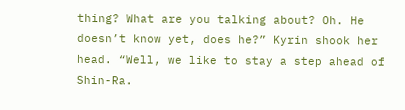thing? What are you talking about? Oh. He doesn’t know yet, does he?” Kyrin shook her head. “Well, we like to stay a step ahead of Shin-Ra.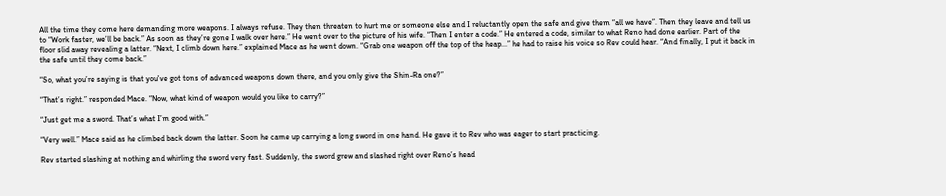All the time they come here demanding more weapons. I always refuse. They then threaten to hurt me or someone else and I reluctantly open the safe and give them “all we have”. Then they leave and tell us to “Work faster, we’ll be back.” As soon as they’re gone I walk over here.” He went over to the picture of his wife. “Then I enter a code.” He entered a code, similar to what Reno had done earlier. Part of the floor slid away revealing a latter. “Next, I climb down here.” explained Mace as he went down. “Grab one weapon off the top of the heap...” he had to raise his voice so Rev could hear. “And finally, I put it back in the safe until they come back.”

“So, what you’re saying is that you've got tons of advanced weapons down there, and you only give the Shin-Ra one?”

“That’s right.” responded Mace. “Now, what kind of weapon would you like to carry?”

“Just get me a sword. That’s what I’m good with.”

“Very well.” Mace said as he climbed back down the latter. Soon he came up carrying a long sword in one hand. He gave it to Rev who was eager to start practicing.

Rev started slashing at nothing and whirling the sword very fast. Suddenly, the sword grew and slashed right over Reno’s head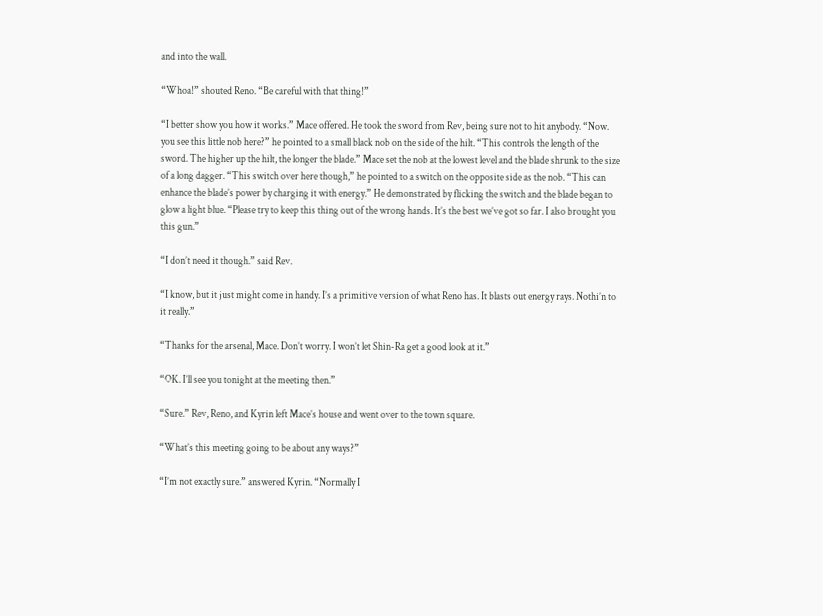and into the wall.

“Whoa!” shouted Reno. “Be careful with that thing!”

“I better show you how it works.” Mace offered. He took the sword from Rev, being sure not to hit anybody. “Now. you see this little nob here?” he pointed to a small black nob on the side of the hilt. “This controls the length of the sword. The higher up the hilt, the longer the blade.” Mace set the nob at the lowest level and the blade shrunk to the size of a long dagger. “This switch over here though,” he pointed to a switch on the opposite side as the nob. “This can enhance the blade’s power by charging it with energy.” He demonstrated by flicking the switch and the blade began to glow a light blue. “Please try to keep this thing out of the wrong hands. It’s the best we’ve got so far. I also brought you this gun.”

“I don’t need it though.” said Rev.

“I know, but it just might come in handy. I’s a primitive version of what Reno has. It blasts out energy rays. Nothi’n to it really.”

“Thanks for the arsenal, Mace. Don’t worry. I won’t let Shin-Ra get a good look at it.”

“OK. I’ll see you tonight at the meeting then.”

“Sure.” Rev, Reno, and Kyrin left Mace’s house and went over to the town square.

“What’s this meeting going to be about any ways?”

“I’m not exactly sure.” answered Kyrin. “Normally I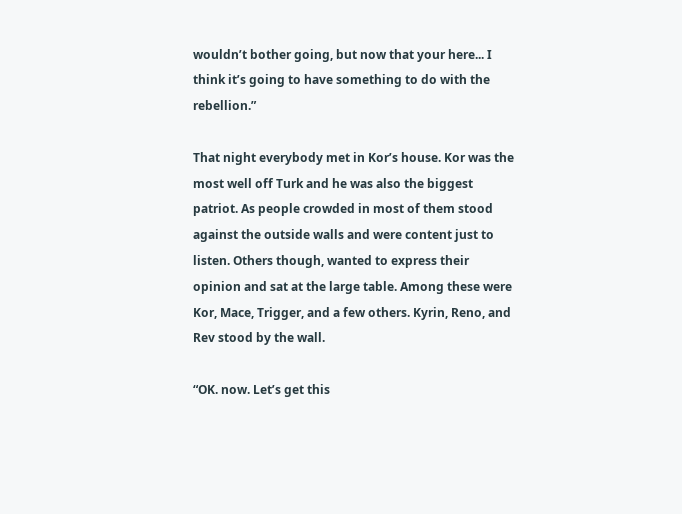wouldn’t bother going, but now that your here... I think it’s going to have something to do with the rebellion.”

That night everybody met in Kor’s house. Kor was the most well off Turk and he was also the biggest patriot. As people crowded in most of them stood against the outside walls and were content just to listen. Others though, wanted to express their opinion and sat at the large table. Among these were Kor, Mace, Trigger, and a few others. Kyrin, Reno, and Rev stood by the wall.

“OK. now. Let’s get this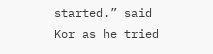started.” said Kor as he tried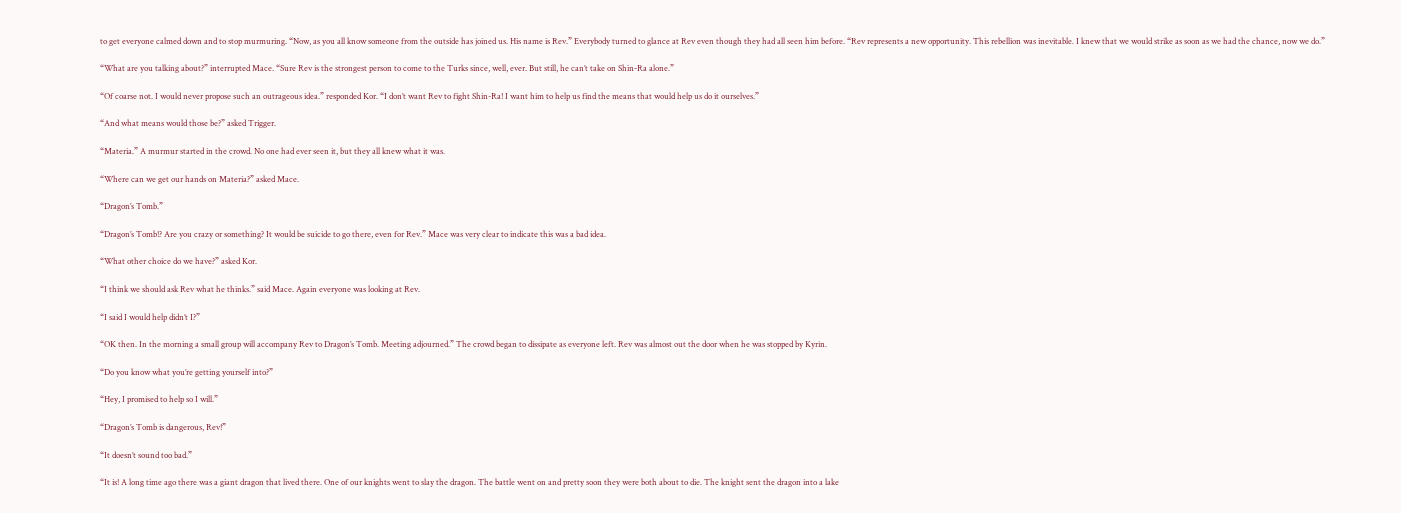to get everyone calmed down and to stop murmuring. “Now, as you all know someone from the outside has joined us. His name is Rev.” Everybody turned to glance at Rev even though they had all seen him before. “Rev represents a new opportunity. This rebellion was inevitable. I knew that we would strike as soon as we had the chance, now we do.”

“What are you talking about?” interrupted Mace. “Sure Rev is the strongest person to come to the Turks since, well, ever. But still, he can’t take on Shin-Ra alone.”

“Of coarse not. I would never propose such an outrageous idea.” responded Kor. “I don’t want Rev to fight Shin-Ra! I want him to help us find the means that would help us do it ourselves.”

“And what means would those be?” asked Trigger.

“Materia.” A murmur started in the crowd. No one had ever seen it, but they all knew what it was.

“Where can we get our hands on Materia?” asked Mace.

“Dragon’s Tomb.”

“Dragon’s Tomb!? Are you crazy or something? It would be suicide to go there, even for Rev.” Mace was very clear to indicate this was a bad idea.

“What other choice do we have?” asked Kor.

“I think we should ask Rev what he thinks.” said Mace. Again everyone was looking at Rev.

“I said I would help didn’t I?”

“OK then. In the morning a small group will accompany Rev to Dragon’s Tomb. Meeting adjourned.” The crowd began to dissipate as everyone left. Rev was almost out the door when he was stopped by Kyrin.

“Do you know what you’re getting yourself into?”

“Hey, I promised to help so I will.”

“Dragon’s Tomb is dangerous, Rev!”

“It doesn’t sound too bad.”

“It is! A long time ago there was a giant dragon that lived there. One of our knights went to slay the dragon. The battle went on and pretty soon they were both about to die. The knight sent the dragon into a lake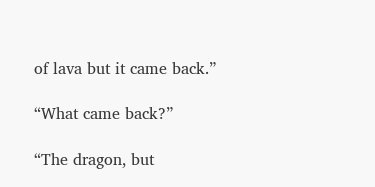of lava but it came back.”

“What came back?”

“The dragon, but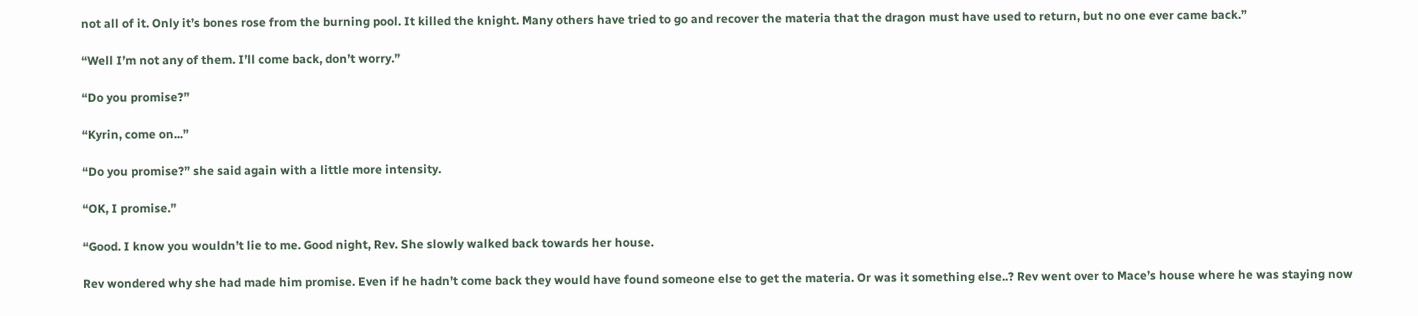not all of it. Only it’s bones rose from the burning pool. It killed the knight. Many others have tried to go and recover the materia that the dragon must have used to return, but no one ever came back.”

“Well I’m not any of them. I’ll come back, don’t worry.”

“Do you promise?”

“Kyrin, come on...”

“Do you promise?” she said again with a little more intensity.

“OK, I promise.”

“Good. I know you wouldn’t lie to me. Good night, Rev. She slowly walked back towards her house.

Rev wondered why she had made him promise. Even if he hadn’t come back they would have found someone else to get the materia. Or was it something else..? Rev went over to Mace’s house where he was staying now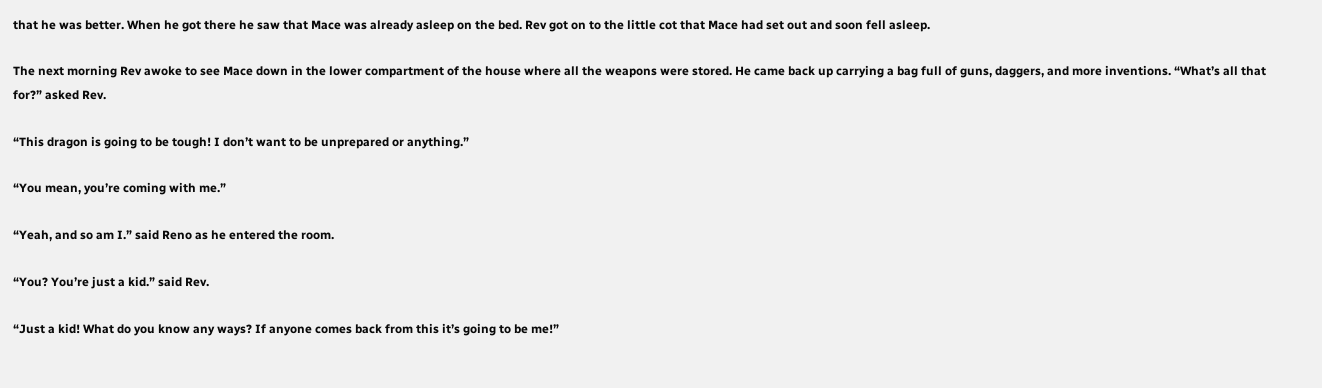that he was better. When he got there he saw that Mace was already asleep on the bed. Rev got on to the little cot that Mace had set out and soon fell asleep.

The next morning Rev awoke to see Mace down in the lower compartment of the house where all the weapons were stored. He came back up carrying a bag full of guns, daggers, and more inventions. “What’s all that for?” asked Rev.

“This dragon is going to be tough! I don’t want to be unprepared or anything.”

“You mean, you’re coming with me.”

“Yeah, and so am I.” said Reno as he entered the room.

“You? You’re just a kid.” said Rev.

“Just a kid! What do you know any ways? If anyone comes back from this it’s going to be me!”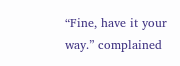“Fine, have it your way.” complained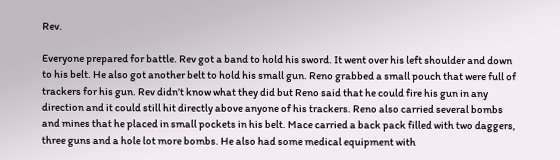Rev.

Everyone prepared for battle. Rev got a band to hold his sword. It went over his left shoulder and down to his belt. He also got another belt to hold his small gun. Reno grabbed a small pouch that were full of trackers for his gun. Rev didn’t know what they did but Reno said that he could fire his gun in any direction and it could still hit directly above anyone of his trackers. Reno also carried several bombs and mines that he placed in small pockets in his belt. Mace carried a back pack filled with two daggers, three guns and a hole lot more bombs. He also had some medical equipment with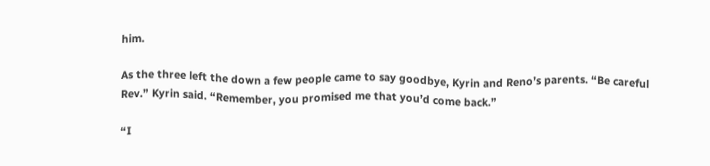him.

As the three left the down a few people came to say goodbye, Kyrin and Reno’s parents. “Be careful Rev.” Kyrin said. “Remember, you promised me that you’d come back.”

“I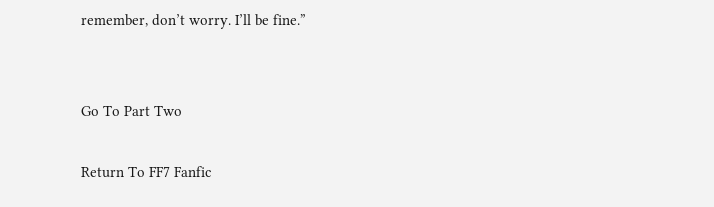remember, don’t worry. I’ll be fine.”


Go To Part Two

Return To FF7 Fanfic